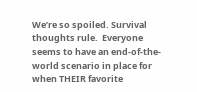We’re so spoiled. Survival thoughts rule.  Everyone seems to have an end-of-the-world scenario in place for when THEIR favorite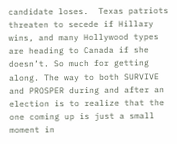candidate loses.  Texas patriots threaten to secede if Hillary wins, and many Hollywood types are heading to Canada if she doesn’t. So much for getting along. The way to both SURVIVE and PROSPER during and after an election is to realize that the one coming up is just a small moment in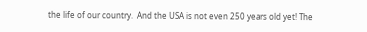the life of our country.  And the USA is not even 250 years old yet! The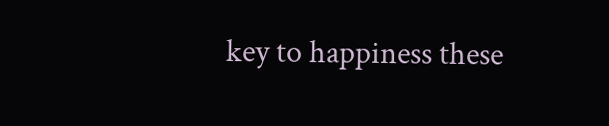key to happiness these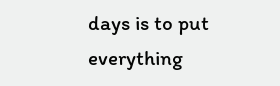days is to put everything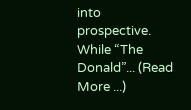into prospective. While “The Donald”... (Read More ...)